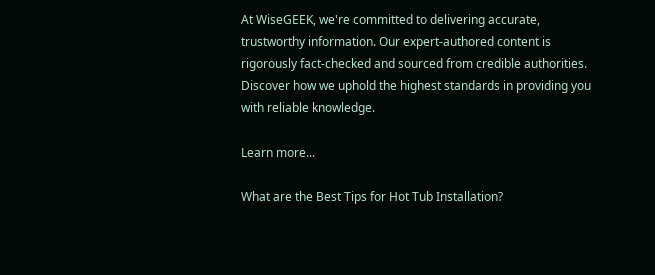At WiseGEEK, we're committed to delivering accurate, trustworthy information. Our expert-authored content is rigorously fact-checked and sourced from credible authorities. Discover how we uphold the highest standards in providing you with reliable knowledge.

Learn more...

What are the Best Tips for Hot Tub Installation?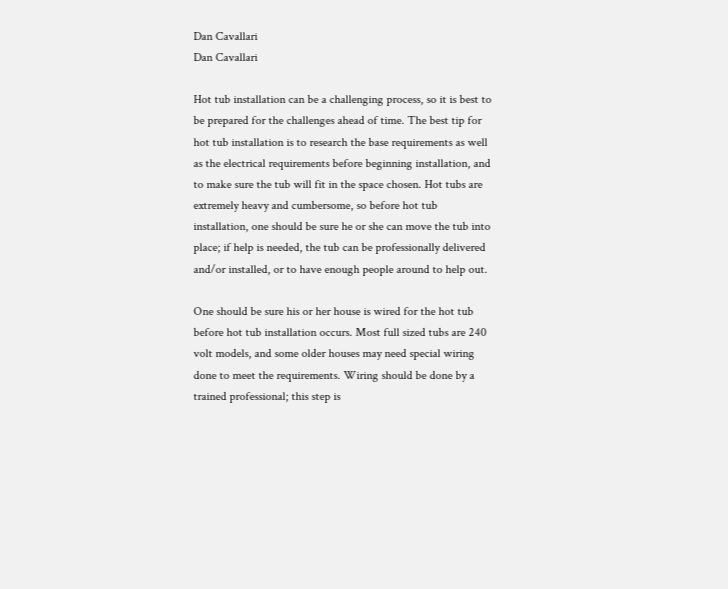Dan Cavallari
Dan Cavallari

Hot tub installation can be a challenging process, so it is best to be prepared for the challenges ahead of time. The best tip for hot tub installation is to research the base requirements as well as the electrical requirements before beginning installation, and to make sure the tub will fit in the space chosen. Hot tubs are extremely heavy and cumbersome, so before hot tub installation, one should be sure he or she can move the tub into place; if help is needed, the tub can be professionally delivered and/or installed, or to have enough people around to help out.

One should be sure his or her house is wired for the hot tub before hot tub installation occurs. Most full sized tubs are 240 volt models, and some older houses may need special wiring done to meet the requirements. Wiring should be done by a trained professional; this step is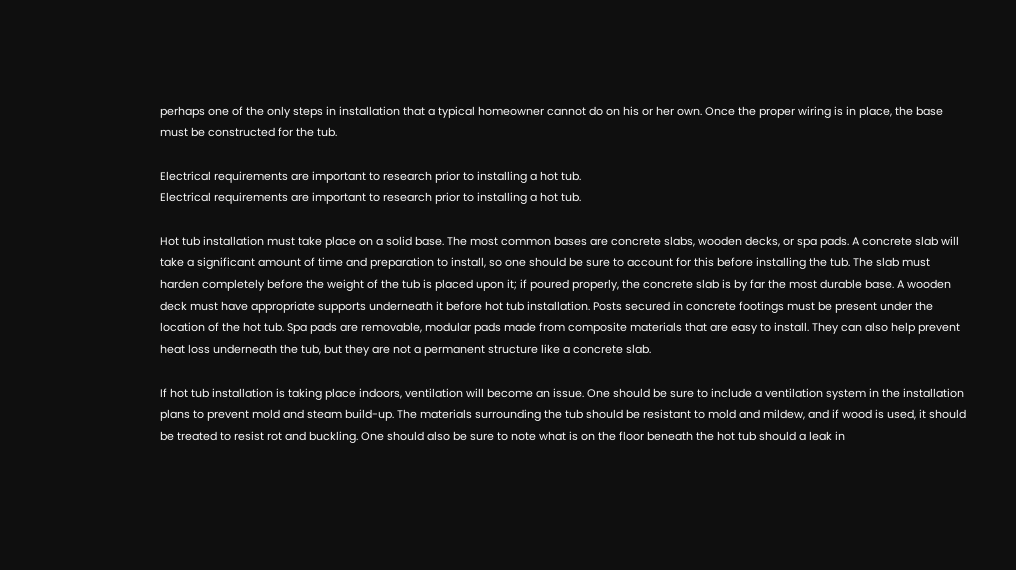perhaps one of the only steps in installation that a typical homeowner cannot do on his or her own. Once the proper wiring is in place, the base must be constructed for the tub.

Electrical requirements are important to research prior to installing a hot tub.
Electrical requirements are important to research prior to installing a hot tub.

Hot tub installation must take place on a solid base. The most common bases are concrete slabs, wooden decks, or spa pads. A concrete slab will take a significant amount of time and preparation to install, so one should be sure to account for this before installing the tub. The slab must harden completely before the weight of the tub is placed upon it; if poured properly, the concrete slab is by far the most durable base. A wooden deck must have appropriate supports underneath it before hot tub installation. Posts secured in concrete footings must be present under the location of the hot tub. Spa pads are removable, modular pads made from composite materials that are easy to install. They can also help prevent heat loss underneath the tub, but they are not a permanent structure like a concrete slab.

If hot tub installation is taking place indoors, ventilation will become an issue. One should be sure to include a ventilation system in the installation plans to prevent mold and steam build-up. The materials surrounding the tub should be resistant to mold and mildew, and if wood is used, it should be treated to resist rot and buckling. One should also be sure to note what is on the floor beneath the hot tub should a leak in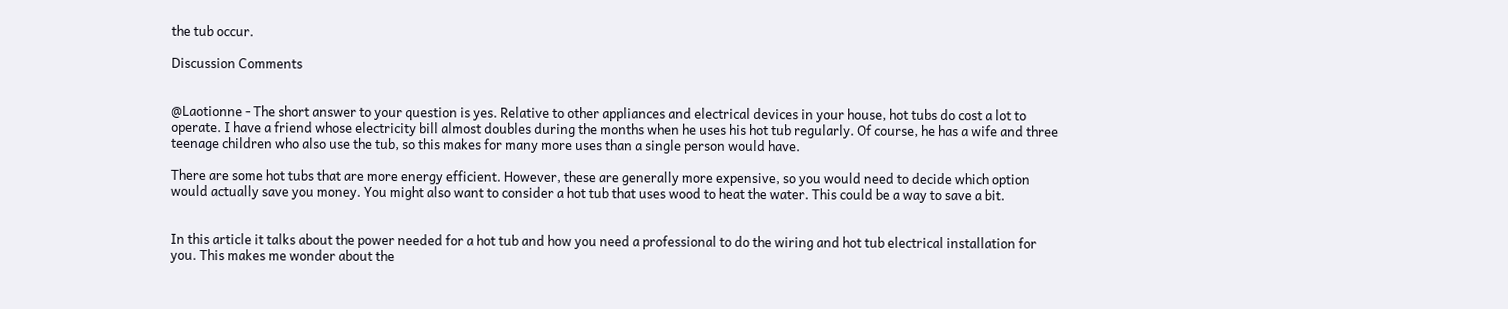the tub occur.

Discussion Comments


@Laotionne - The short answer to your question is yes. Relative to other appliances and electrical devices in your house, hot tubs do cost a lot to operate. I have a friend whose electricity bill almost doubles during the months when he uses his hot tub regularly. Of course, he has a wife and three teenage children who also use the tub, so this makes for many more uses than a single person would have.

There are some hot tubs that are more energy efficient. However, these are generally more expensive, so you would need to decide which option would actually save you money. You might also want to consider a hot tub that uses wood to heat the water. This could be a way to save a bit.


In this article it talks about the power needed for a hot tub and how you need a professional to do the wiring and hot tub electrical installation for you. This makes me wonder about the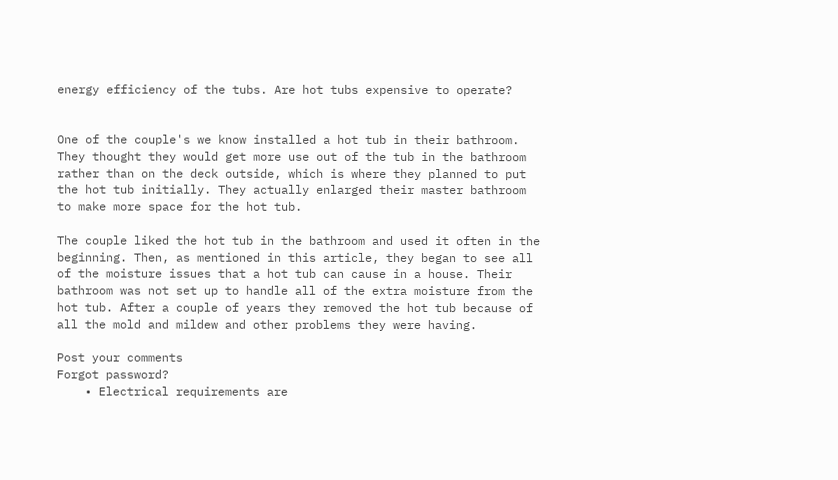energy efficiency of the tubs. Are hot tubs expensive to operate?


One of the couple's we know installed a hot tub in their bathroom. They thought they would get more use out of the tub in the bathroom rather than on the deck outside, which is where they planned to put the hot tub initially. They actually enlarged their master bathroom to make more space for the hot tub.

The couple liked the hot tub in the bathroom and used it often in the beginning. Then, as mentioned in this article, they began to see all of the moisture issues that a hot tub can cause in a house. Their bathroom was not set up to handle all of the extra moisture from the hot tub. After a couple of years they removed the hot tub because of all the mold and mildew and other problems they were having.

Post your comments
Forgot password?
    • Electrical requirements are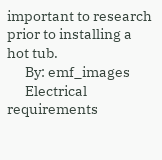important to research prior to installing a hot tub.
      By: emf_images
      Electrical requirements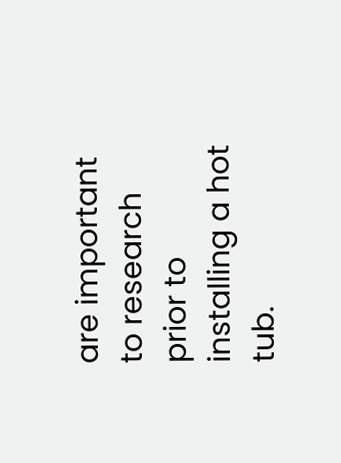are important to research prior to installing a hot tub.